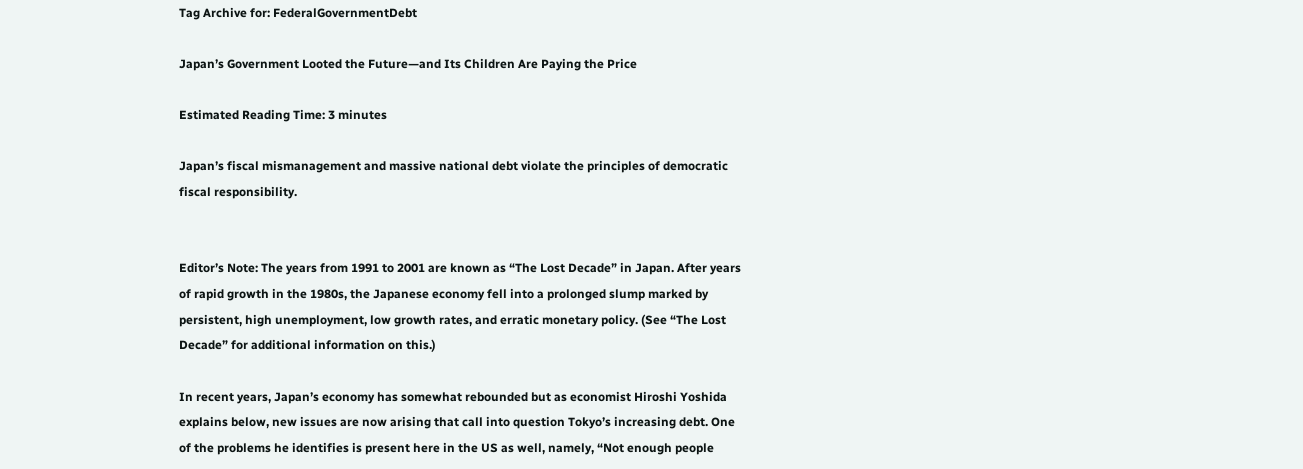Tag Archive for: FederalGovernmentDebt

Japan’s Government Looted the Future—and Its Children Are Paying the Price

Estimated Reading Time: 3 minutes

Japan’s fiscal mismanagement and massive national debt violate the principles of democratic fiscal responsibility.


Editor’s Note: The years from 1991 to 2001 are known as “The Lost Decade” in Japan. After years of rapid growth in the 1980s, the Japanese economy fell into a prolonged slump marked by persistent, high unemployment, low growth rates, and erratic monetary policy. (See “The Lost Decade” for additional information on this.)

In recent years, Japan’s economy has somewhat rebounded but as economist Hiroshi Yoshida explains below, new issues are now arising that call into question Tokyo’s increasing debt. One of the problems he identifies is present here in the US as well, namely, “Not enough people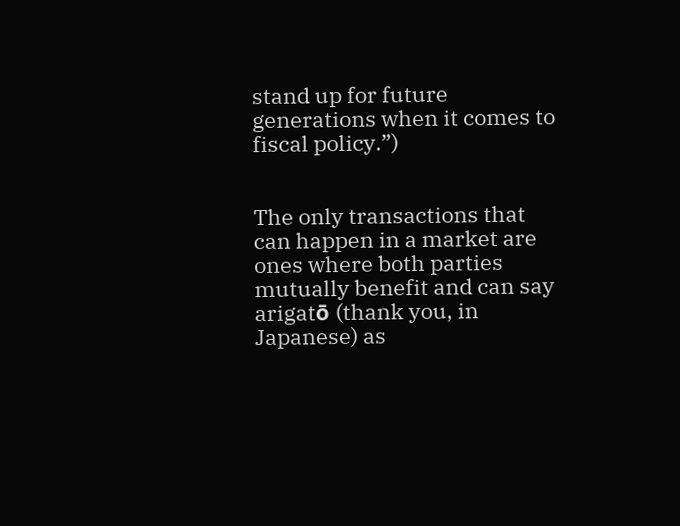stand up for future generations when it comes to fiscal policy.”)


The only transactions that can happen in a market are ones where both parties mutually benefit and can say arigatо̄ (thank you, in Japanese) as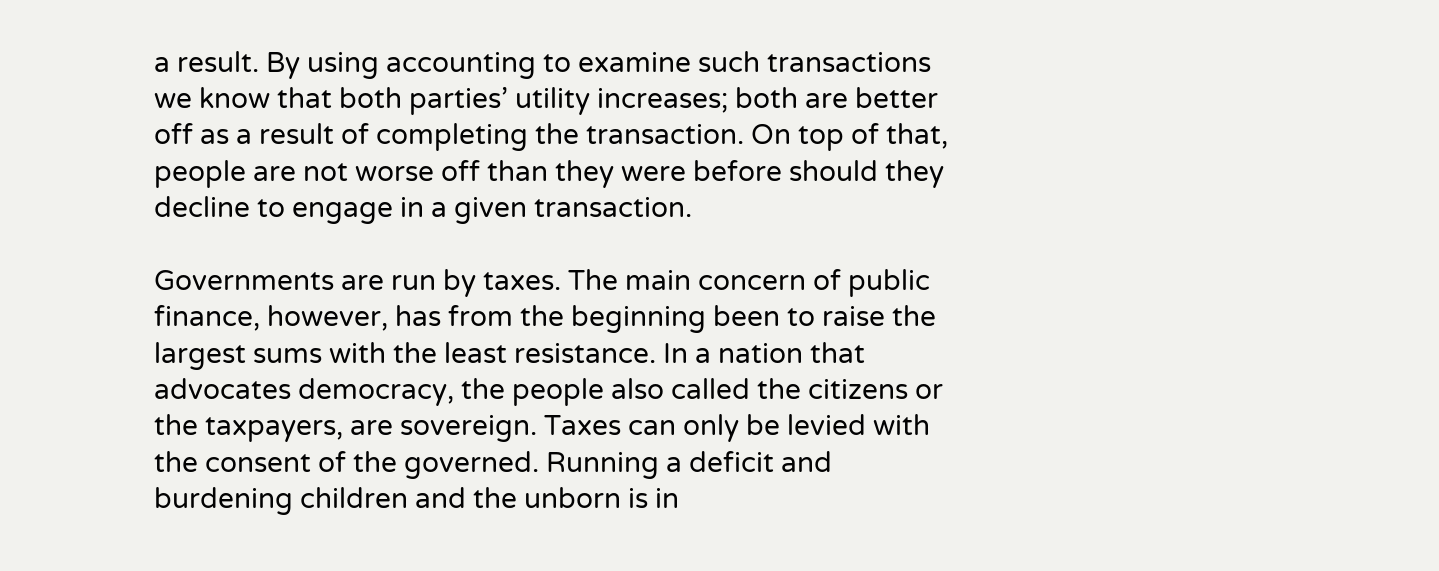a result. By using accounting to examine such transactions we know that both parties’ utility increases; both are better off as a result of completing the transaction. On top of that, people are not worse off than they were before should they decline to engage in a given transaction.

Governments are run by taxes. The main concern of public finance, however, has from the beginning been to raise the largest sums with the least resistance. In a nation that advocates democracy, the people also called the citizens or the taxpayers, are sovereign. Taxes can only be levied with the consent of the governed. Running a deficit and burdening children and the unborn is in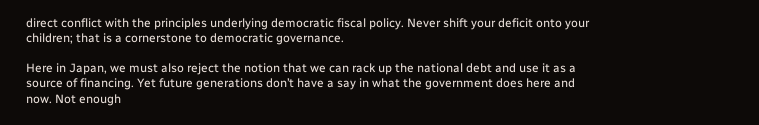direct conflict with the principles underlying democratic fiscal policy. Never shift your deficit onto your children; that is a cornerstone to democratic governance.

Here in Japan, we must also reject the notion that we can rack up the national debt and use it as a source of financing. Yet future generations don’t have a say in what the government does here and now. Not enough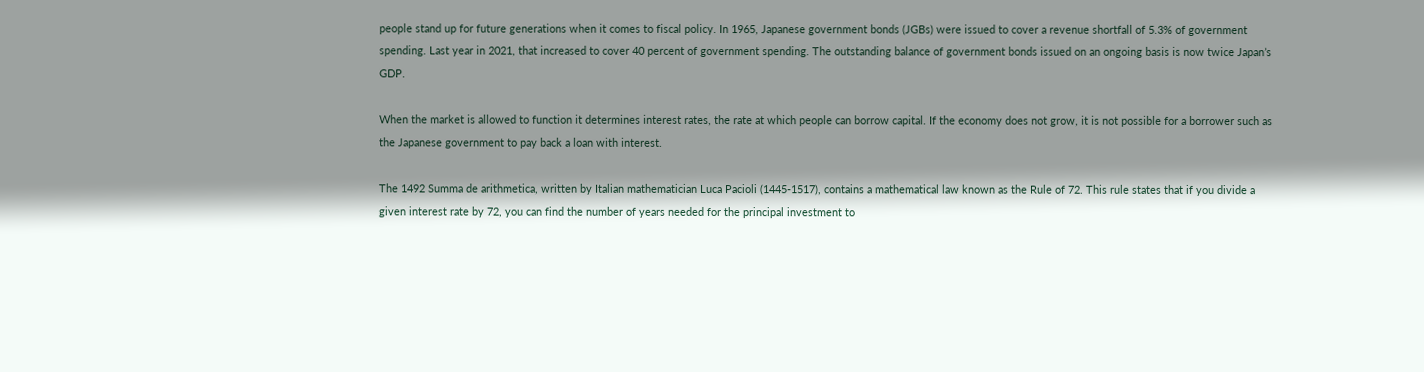people stand up for future generations when it comes to fiscal policy. In 1965, Japanese government bonds (JGBs) were issued to cover a revenue shortfall of 5.3% of government spending. Last year in 2021, that increased to cover 40 percent of government spending. The outstanding balance of government bonds issued on an ongoing basis is now twice Japan’s GDP.

When the market is allowed to function it determines interest rates, the rate at which people can borrow capital. If the economy does not grow, it is not possible for a borrower such as the Japanese government to pay back a loan with interest.

The 1492 Summa de arithmetica, written by Italian mathematician Luca Pacioli (1445-1517), contains a mathematical law known as the Rule of 72. This rule states that if you divide a given interest rate by 72, you can find the number of years needed for the principal investment to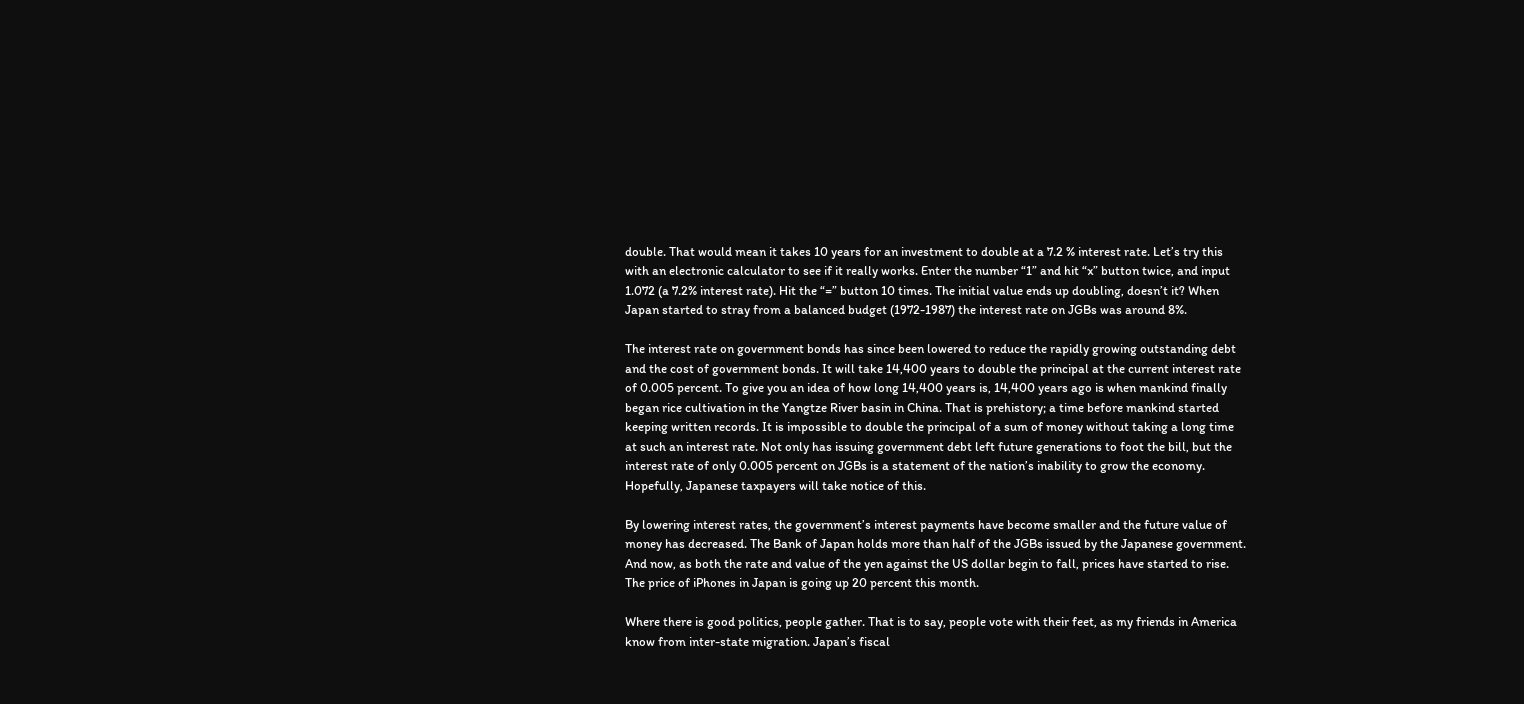double. That would mean it takes 10 years for an investment to double at a 7.2 % interest rate. Let’s try this with an electronic calculator to see if it really works. Enter the number “1” and hit “x” button twice, and input 1.072 (a 7.2% interest rate). Hit the “=” button 10 times. The initial value ends up doubling, doesn’t it? When Japan started to stray from a balanced budget (1972-1987) the interest rate on JGBs was around 8%.

The interest rate on government bonds has since been lowered to reduce the rapidly growing outstanding debt and the cost of government bonds. It will take 14,400 years to double the principal at the current interest rate of 0.005 percent. To give you an idea of how long 14,400 years is, 14,400 years ago is when mankind finally began rice cultivation in the Yangtze River basin in China. That is prehistory; a time before mankind started keeping written records. It is impossible to double the principal of a sum of money without taking a long time at such an interest rate. Not only has issuing government debt left future generations to foot the bill, but the interest rate of only 0.005 percent on JGBs is a statement of the nation’s inability to grow the economy. Hopefully, Japanese taxpayers will take notice of this.

By lowering interest rates, the government’s interest payments have become smaller and the future value of money has decreased. The Bank of Japan holds more than half of the JGBs issued by the Japanese government. And now, as both the rate and value of the yen against the US dollar begin to fall, prices have started to rise. The price of iPhones in Japan is going up 20 percent this month.

Where there is good politics, people gather. That is to say, people vote with their feet, as my friends in America know from inter-state migration. Japan’s fiscal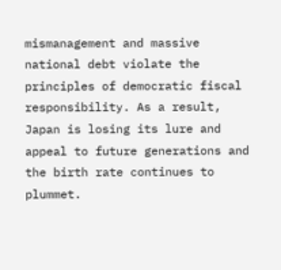mismanagement and massive national debt violate the principles of democratic fiscal responsibility. As a result, Japan is losing its lure and appeal to future generations and the birth rate continues to plummet.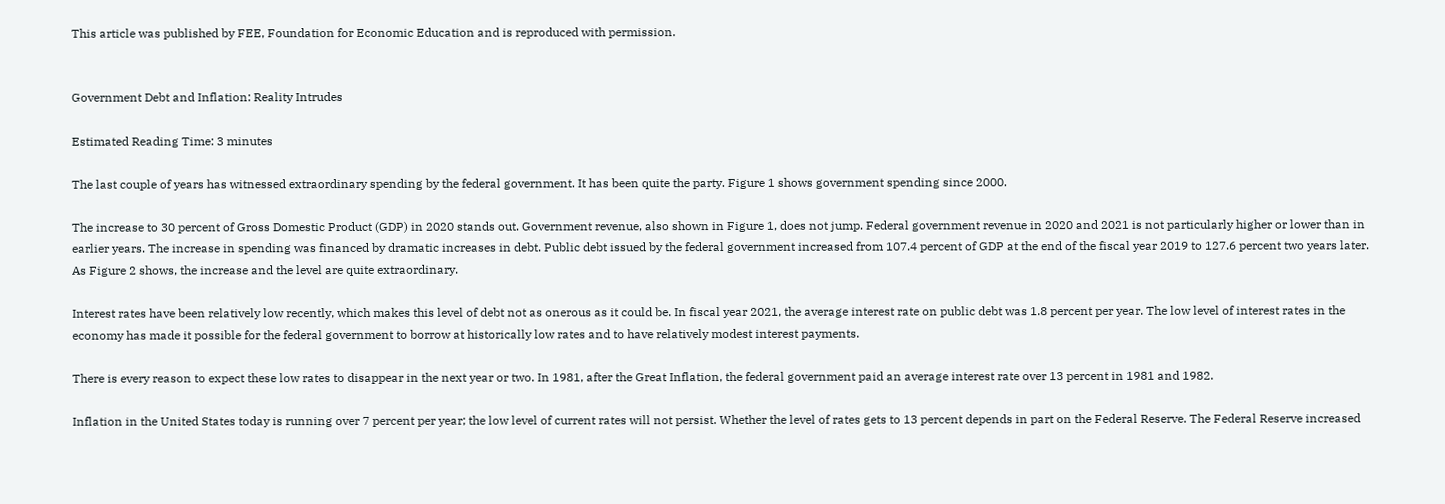This article was published by FEE, Foundation for Economic Education and is reproduced with permission.


Government Debt and Inflation: Reality Intrudes

Estimated Reading Time: 3 minutes

The last couple of years has witnessed extraordinary spending by the federal government. It has been quite the party. Figure 1 shows government spending since 2000.

The increase to 30 percent of Gross Domestic Product (GDP) in 2020 stands out. Government revenue, also shown in Figure 1, does not jump. Federal government revenue in 2020 and 2021 is not particularly higher or lower than in earlier years. The increase in spending was financed by dramatic increases in debt. Public debt issued by the federal government increased from 107.4 percent of GDP at the end of the fiscal year 2019 to 127.6 percent two years later. As Figure 2 shows, the increase and the level are quite extraordinary.

Interest rates have been relatively low recently, which makes this level of debt not as onerous as it could be. In fiscal year 2021, the average interest rate on public debt was 1.8 percent per year. The low level of interest rates in the economy has made it possible for the federal government to borrow at historically low rates and to have relatively modest interest payments.

There is every reason to expect these low rates to disappear in the next year or two. In 1981, after the Great Inflation, the federal government paid an average interest rate over 13 percent in 1981 and 1982.

Inflation in the United States today is running over 7 percent per year; the low level of current rates will not persist. Whether the level of rates gets to 13 percent depends in part on the Federal Reserve. The Federal Reserve increased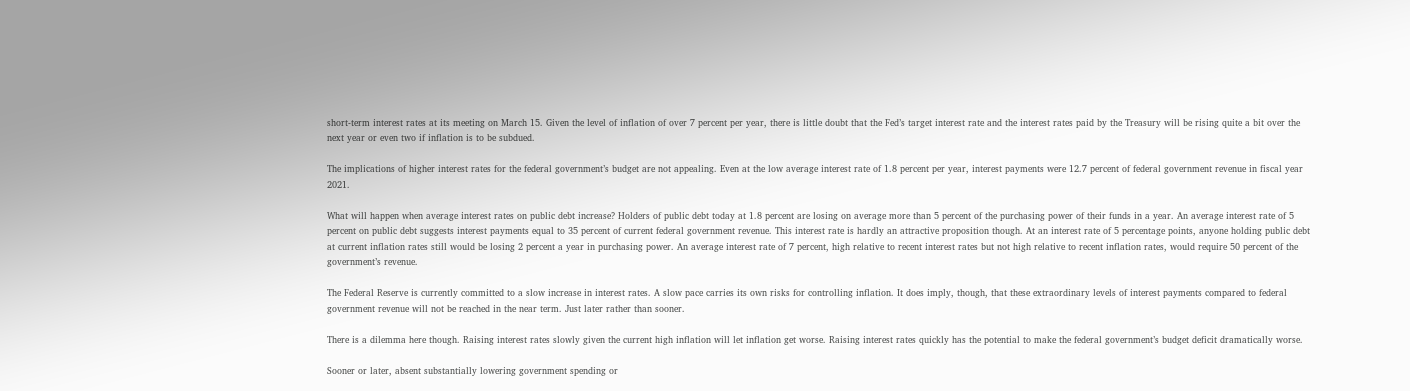short-term interest rates at its meeting on March 15. Given the level of inflation of over 7 percent per year, there is little doubt that the Fed’s target interest rate and the interest rates paid by the Treasury will be rising quite a bit over the next year or even two if inflation is to be subdued.

The implications of higher interest rates for the federal government’s budget are not appealing. Even at the low average interest rate of 1.8 percent per year, interest payments were 12.7 percent of federal government revenue in fiscal year 2021.

What will happen when average interest rates on public debt increase? Holders of public debt today at 1.8 percent are losing on average more than 5 percent of the purchasing power of their funds in a year. An average interest rate of 5 percent on public debt suggests interest payments equal to 35 percent of current federal government revenue. This interest rate is hardly an attractive proposition though. At an interest rate of 5 percentage points, anyone holding public debt at current inflation rates still would be losing 2 percent a year in purchasing power. An average interest rate of 7 percent, high relative to recent interest rates but not high relative to recent inflation rates, would require 50 percent of the government’s revenue.

The Federal Reserve is currently committed to a slow increase in interest rates. A slow pace carries its own risks for controlling inflation. It does imply, though, that these extraordinary levels of interest payments compared to federal government revenue will not be reached in the near term. Just later rather than sooner.

There is a dilemma here though. Raising interest rates slowly given the current high inflation will let inflation get worse. Raising interest rates quickly has the potential to make the federal government’s budget deficit dramatically worse.

Sooner or later, absent substantially lowering government spending or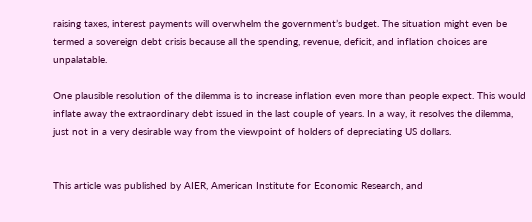raising taxes, interest payments will overwhelm the government’s budget. The situation might even be termed a sovereign debt crisis because all the spending, revenue, deficit, and inflation choices are unpalatable.

One plausible resolution of the dilemma is to increase inflation even more than people expect. This would inflate away the extraordinary debt issued in the last couple of years. In a way, it resolves the dilemma, just not in a very desirable way from the viewpoint of holders of depreciating US dollars.


This article was published by AIER, American Institute for Economic Research, and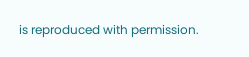is reproduced with permission.